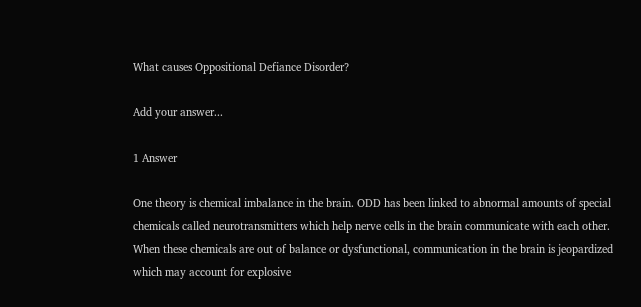What causes Oppositional Defiance Disorder?

Add your answer...

1 Answer

One theory is chemical imbalance in the brain. ODD has been linked to abnormal amounts of special chemicals called neurotransmitters which help nerve cells in the brain communicate with each other. When these chemicals are out of balance or dysfunctional, communication in the brain is jeopardized which may account for explosive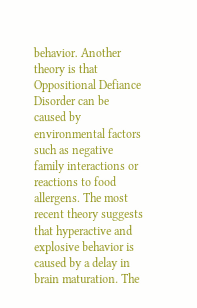behavior. Another theory is that Oppositional Defiance Disorder can be caused by environmental factors such as negative family interactions or reactions to food allergens. The most recent theory suggests that hyperactive and explosive behavior is caused by a delay in brain maturation. The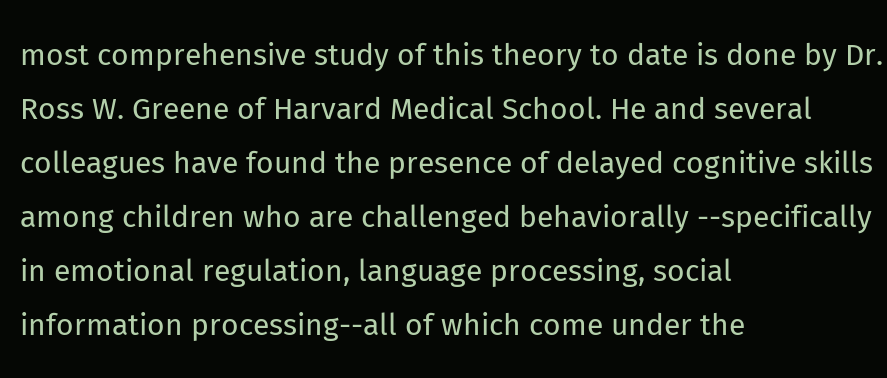most comprehensive study of this theory to date is done by Dr. Ross W. Greene of Harvard Medical School. He and several colleagues have found the presence of delayed cognitive skills among children who are challenged behaviorally --specifically in emotional regulation, language processing, social information processing--all of which come under the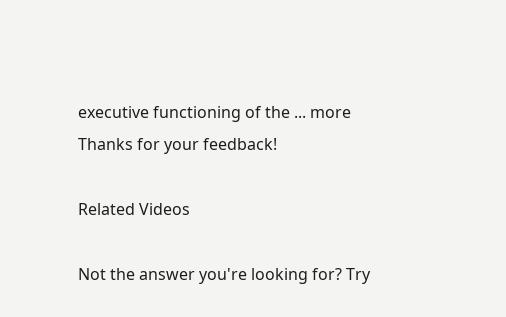executive functioning of the ... more
Thanks for your feedback!

Related Videos

Not the answer you're looking for? Try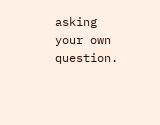asking your own question.